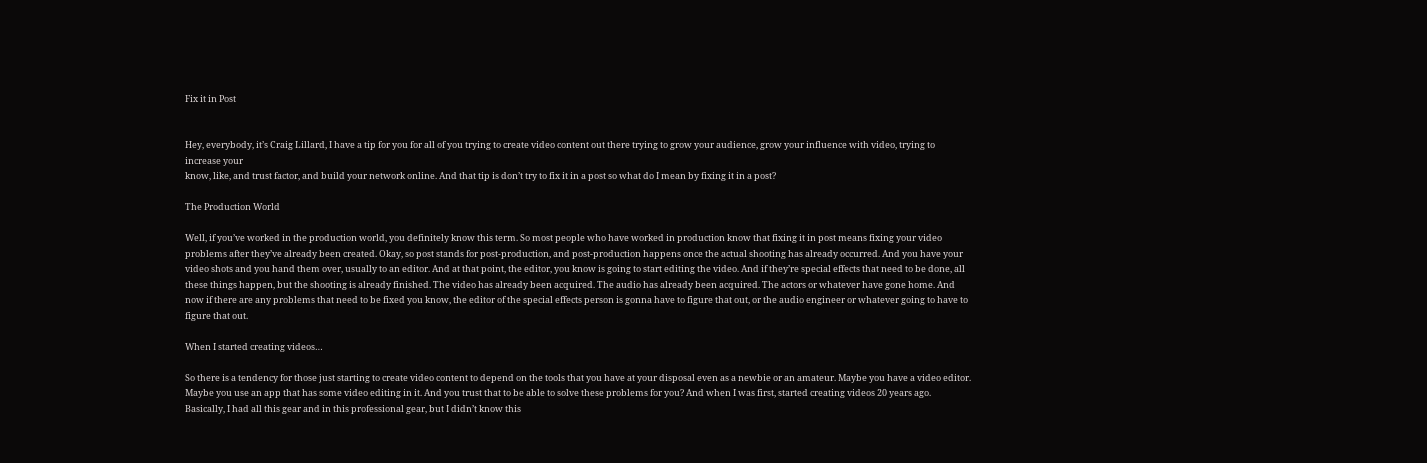Fix it in Post


Hey, everybody, it’s Craig Lillard, I have a tip for you for all of you trying to create video content out there trying to grow your audience, grow your influence with video, trying to increase your
know, like, and trust factor, and build your network online. And that tip is don’t try to fix it in a post so what do I mean by fixing it in a post?

The Production World

Well, if you’ve worked in the production world, you definitely know this term. So most people who have worked in production know that fixing it in post means fixing your video problems after they’ve already been created. Okay, so post stands for post-production, and post-production happens once the actual shooting has already occurred. And you have your video shots and you hand them over, usually to an editor. And at that point, the editor, you know is going to start editing the video. And if they’re special effects that need to be done, all these things happen, but the shooting is already finished. The video has already been acquired. The audio has already been acquired. The actors or whatever have gone home. And now if there are any problems that need to be fixed you know, the editor of the special effects person is gonna have to figure that out, or the audio engineer or whatever going to have to figure that out.

When I started creating videos…

So there is a tendency for those just starting to create video content to depend on the tools that you have at your disposal even as a newbie or an amateur. Maybe you have a video editor. Maybe you use an app that has some video editing in it. And you trust that to be able to solve these problems for you? And when I was first, started creating videos 20 years ago. Basically, I had all this gear and in this professional gear, but I didn’t know this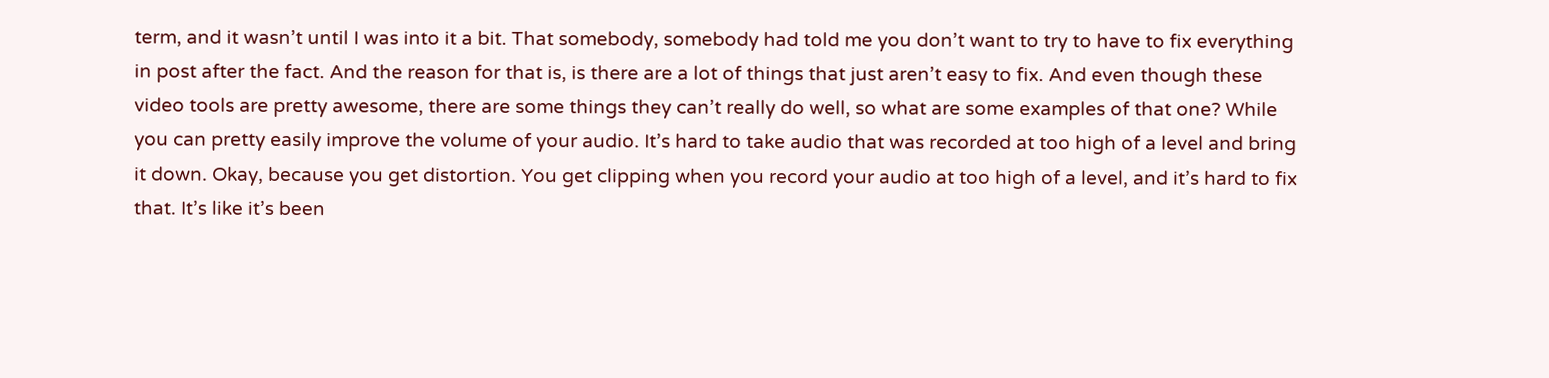term, and it wasn’t until I was into it a bit. That somebody, somebody had told me you don’t want to try to have to fix everything in post after the fact. And the reason for that is, is there are a lot of things that just aren’t easy to fix. And even though these video tools are pretty awesome, there are some things they can’t really do well, so what are some examples of that one? While you can pretty easily improve the volume of your audio. It’s hard to take audio that was recorded at too high of a level and bring it down. Okay, because you get distortion. You get clipping when you record your audio at too high of a level, and it’s hard to fix that. It’s like it’s been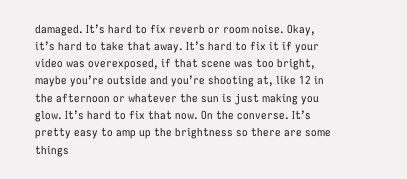damaged. It’s hard to fix reverb or room noise. Okay, it’s hard to take that away. It’s hard to fix it if your video was overexposed, if that scene was too bright, maybe you’re outside and you’re shooting at, like 12 in the afternoon or whatever the sun is just making you glow. It’s hard to fix that now. On the converse. It’s pretty easy to amp up the brightness so there are some things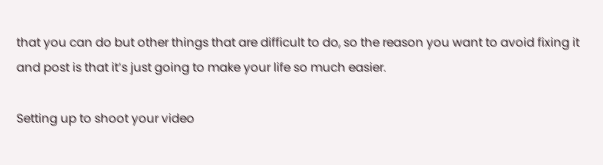that you can do but other things that are difficult to do, so the reason you want to avoid fixing it and post is that it’s just going to make your life so much easier.

Setting up to shoot your video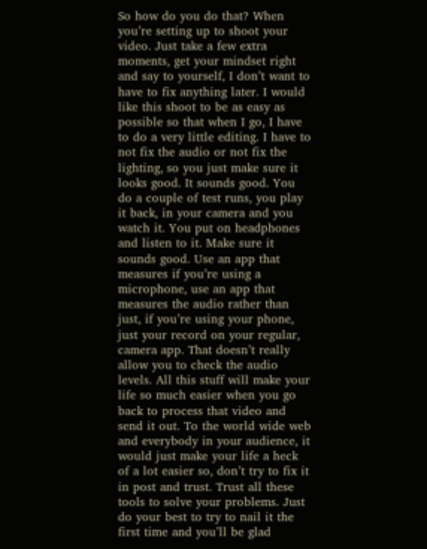So how do you do that? When you’re setting up to shoot your video. Just take a few extra moments, get your mindset right and say to yourself, I don’t want to have to fix anything later. I would like this shoot to be as easy as possible so that when I go, I have to do a very little editing. I have to not fix the audio or not fix the lighting, so you just make sure it looks good. It sounds good. You do a couple of test runs, you play it back, in your camera and you watch it. You put on headphones and listen to it. Make sure it sounds good. Use an app that measures if you’re using a microphone, use an app that measures the audio rather than just, if you’re using your phone, just your record on your regular, camera app. That doesn’t really allow you to check the audio levels. All this stuff will make your life so much easier when you go back to process that video and send it out. To the world wide web and everybody in your audience, it would just make your life a heck of a lot easier so, don’t try to fix it in post and trust. Trust all these tools to solve your problems. Just do your best to try to nail it the first time and you’ll be glad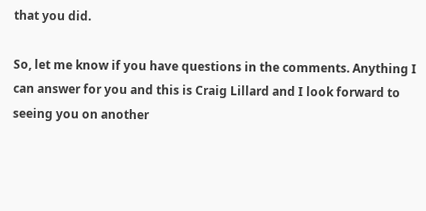that you did.

So, let me know if you have questions in the comments. Anything I can answer for you and this is Craig Lillard and I look forward to seeing you on another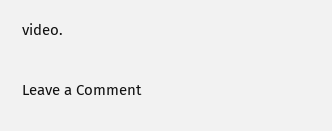video.

Leave a Comment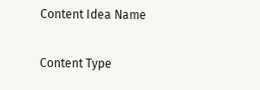Content Idea Name

Content Type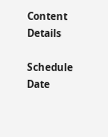Content Details

Schedule Date